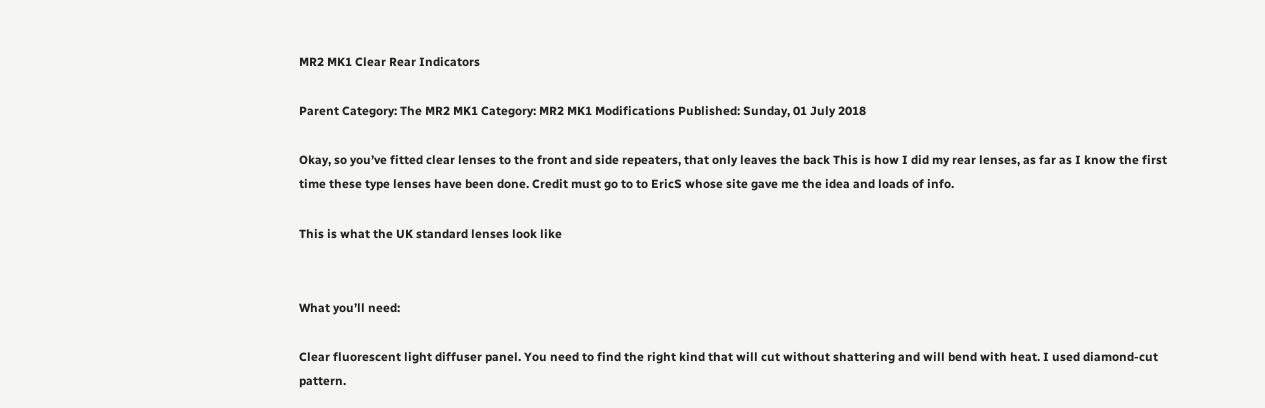MR2 MK1 Clear Rear Indicators

Parent Category: The MR2 MK1 Category: MR2 MK1 Modifications Published: Sunday, 01 July 2018

Okay, so you’ve fitted clear lenses to the front and side repeaters, that only leaves the back This is how I did my rear lenses, as far as I know the first time these type lenses have been done. Credit must go to to EricS whose site gave me the idea and loads of info.

This is what the UK standard lenses look like


What you’ll need:

Clear fluorescent light diffuser panel. You need to find the right kind that will cut without shattering and will bend with heat. I used diamond-cut pattern.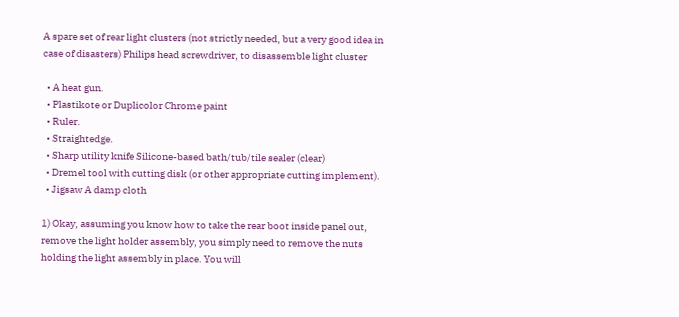A spare set of rear light clusters (not strictly needed, but a very good idea in case of disasters) Philips head screwdriver, to disassemble light cluster

  • A heat gun.
  • Plastikote or Duplicolor Chrome paint
  • Ruler.
  • Straightedge.
  • Sharp utility knife Silicone-based bath/tub/tile sealer (clear)
  • Dremel tool with cutting disk (or other appropriate cutting implement).
  • Jigsaw A damp cloth

1) Okay, assuming you know how to take the rear boot inside panel out, remove the light holder assembly, you simply need to remove the nuts holding the light assembly in place. You will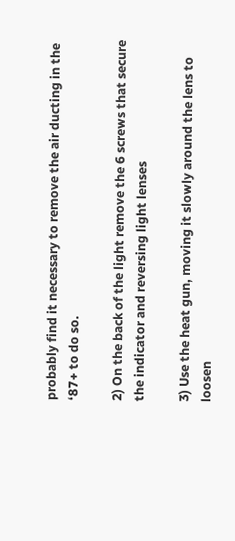probably find it necessary to remove the air ducting in the ‘87+ to do so.

2) On the back of the light remove the 6 screws that secure the indicator and reversing light lenses

3) Use the heat gun, moving it slowly around the lens to loosen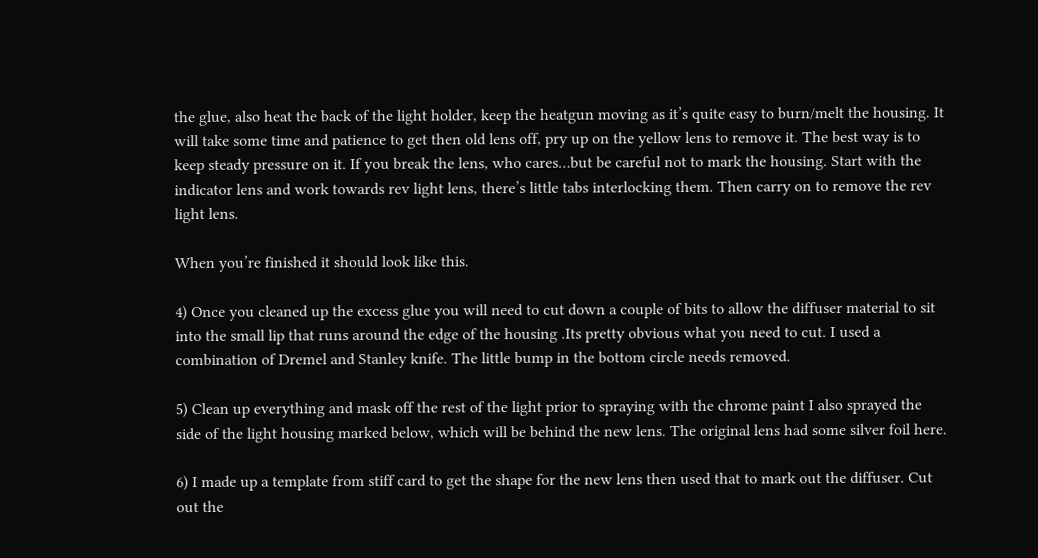the glue, also heat the back of the light holder, keep the heatgun moving as it’s quite easy to burn/melt the housing. It will take some time and patience to get then old lens off, pry up on the yellow lens to remove it. The best way is to keep steady pressure on it. If you break the lens, who cares…but be careful not to mark the housing. Start with the indicator lens and work towards rev light lens, there’s little tabs interlocking them. Then carry on to remove the rev light lens.

When you’re finished it should look like this.

4) Once you cleaned up the excess glue you will need to cut down a couple of bits to allow the diffuser material to sit into the small lip that runs around the edge of the housing .Its pretty obvious what you need to cut. I used a combination of Dremel and Stanley knife. The little bump in the bottom circle needs removed.

5) Clean up everything and mask off the rest of the light prior to spraying with the chrome paint I also sprayed the side of the light housing marked below, which will be behind the new lens. The original lens had some silver foil here.

6) I made up a template from stiff card to get the shape for the new lens then used that to mark out the diffuser. Cut out the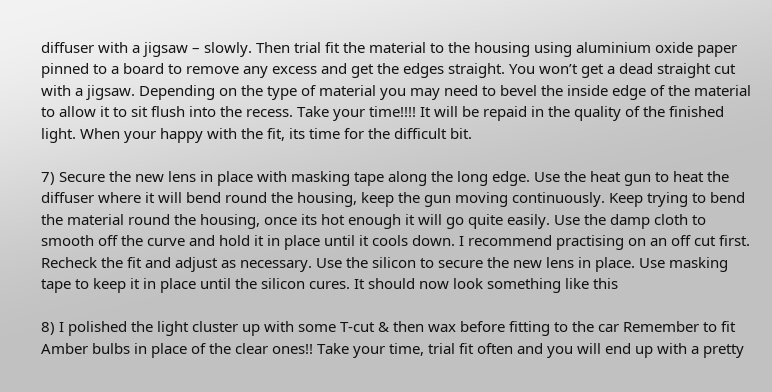diffuser with a jigsaw – slowly. Then trial fit the material to the housing using aluminium oxide paper pinned to a board to remove any excess and get the edges straight. You won’t get a dead straight cut with a jigsaw. Depending on the type of material you may need to bevel the inside edge of the material to allow it to sit flush into the recess. Take your time!!!! It will be repaid in the quality of the finished light. When your happy with the fit, its time for the difficult bit.

7) Secure the new lens in place with masking tape along the long edge. Use the heat gun to heat the diffuser where it will bend round the housing, keep the gun moving continuously. Keep trying to bend the material round the housing, once its hot enough it will go quite easily. Use the damp cloth to smooth off the curve and hold it in place until it cools down. I recommend practising on an off cut first. Recheck the fit and adjust as necessary. Use the silicon to secure the new lens in place. Use masking tape to keep it in place until the silicon cures. It should now look something like this

8) I polished the light cluster up with some T-cut & then wax before fitting to the car Remember to fit Amber bulbs in place of the clear ones!! Take your time, trial fit often and you will end up with a pretty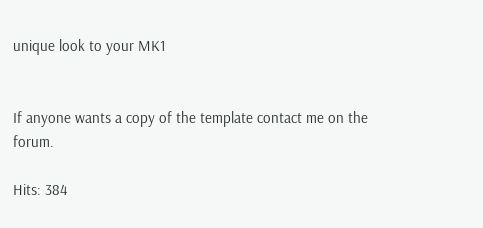unique look to your MK1


If anyone wants a copy of the template contact me on the forum.

Hits: 384